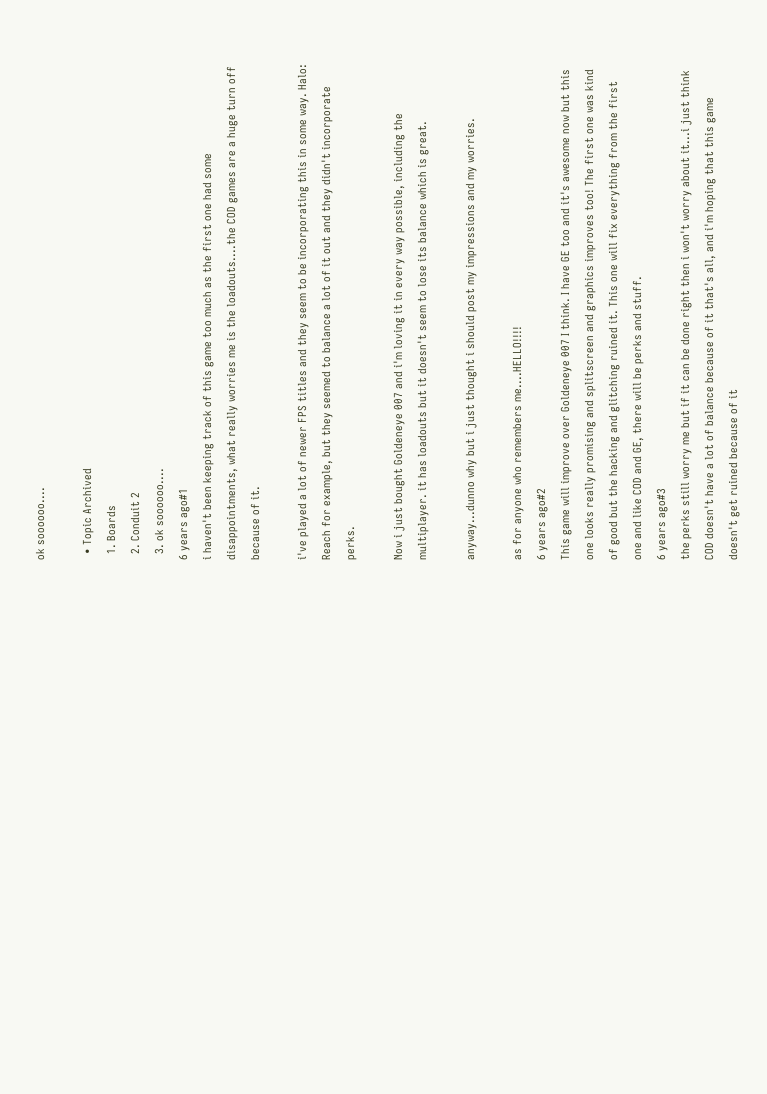ok soooooo....

  • Topic Archived
  1. Boards
  2. Conduit 2
  3. ok soooooo....
6 years ago#1
i haven't been keeping track of this game too much as the first one had some disappointments, what really worries me is the loadouts....the COD games are a huge turn off because of it.

i've played a lot of newer FPS titles and they seem to be incorporating this in some way. Halo: Reach for example, but they seemed to balance a lot of it out and they didn't incorporate perks.

Now i just bought Goldeneye 007 and i'm loving it in every way possible, including the multiplayer. it has loadouts but it doesn't seem to lose its balance which is great.

anyway...dunno why but i just thought i should post my impressions and my worries.

as for anyone who remembers me....HELLO!!!!
6 years ago#2
This game will improve over Goldeneye 007 I think. I have GE too and it's awesome now but this one looks really promising and splitscreen and graphics improves too! The first one was kind of good but the hacking and glitching ruined it. This one will fix everything from the first one and like COD and GE, there will be perks and stuff.
6 years ago#3
the perks still worry me but if it can be done right then i won't worry about it...i just think COD doesn't have a lot of balance because of it that's all, and i'm hoping that this game doesn't get ruined because of it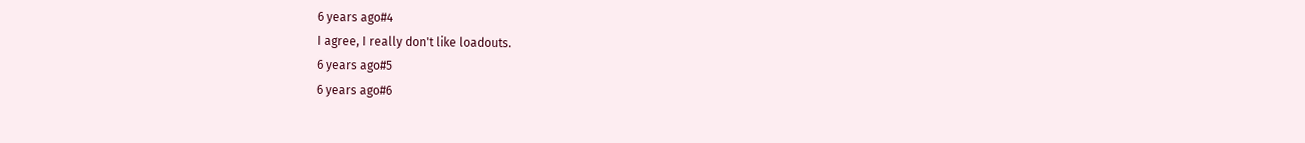6 years ago#4
I agree, I really don't like loadouts.
6 years ago#5
6 years ago#6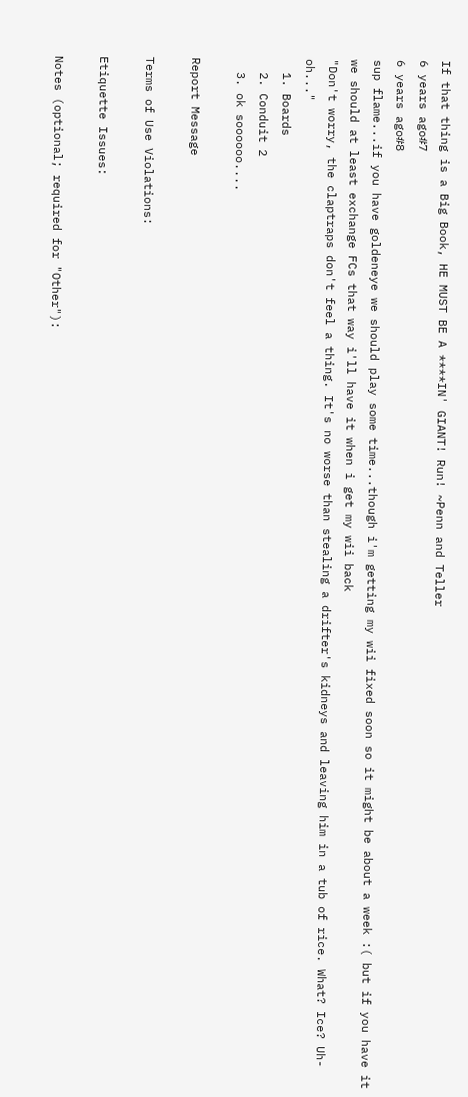If that thing is a Big Book, HE MUST BE A ****IN' GIANT! Run! ~Penn and Teller
6 years ago#7
6 years ago#8
sup flame...if you have goldeneye we should play some time...though i'm getting my wii fixed soon so it might be about a week :( but if you have it we should at least exchange FCs that way i'll have it when i get my wii back
"Don't worry, the claptraps don't feel a thing. It's no worse than stealing a drifter's kidneys and leaving him in a tub of rice. What? Ice? Uh-oh..."
  1. Boards
  2. Conduit 2
  3. ok soooooo....

Report Message

Terms of Use Violations:

Etiquette Issues:

Notes (optional; required for "Other"):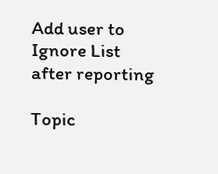Add user to Ignore List after reporting

Topic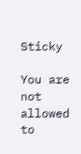Sticky

You are not allowed to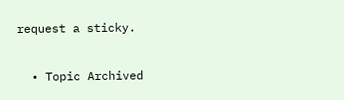request a sticky.

  • Topic Archived